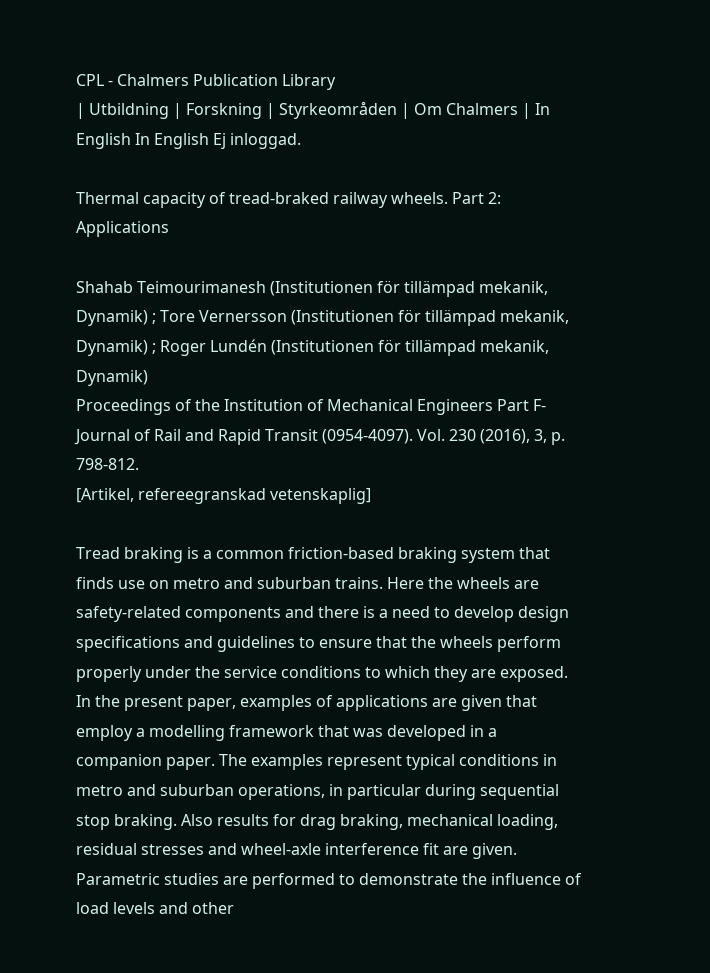CPL - Chalmers Publication Library
| Utbildning | Forskning | Styrkeområden | Om Chalmers | In English In English Ej inloggad.

Thermal capacity of tread-braked railway wheels. Part 2: Applications

Shahab Teimourimanesh (Institutionen för tillämpad mekanik, Dynamik) ; Tore Vernersson (Institutionen för tillämpad mekanik, Dynamik) ; Roger Lundén (Institutionen för tillämpad mekanik, Dynamik)
Proceedings of the Institution of Mechanical Engineers Part F-Journal of Rail and Rapid Transit (0954-4097). Vol. 230 (2016), 3, p. 798-812.
[Artikel, refereegranskad vetenskaplig]

Tread braking is a common friction-based braking system that finds use on metro and suburban trains. Here the wheels are safety-related components and there is a need to develop design specifications and guidelines to ensure that the wheels perform properly under the service conditions to which they are exposed. In the present paper, examples of applications are given that employ a modelling framework that was developed in a companion paper. The examples represent typical conditions in metro and suburban operations, in particular during sequential stop braking. Also results for drag braking, mechanical loading, residual stresses and wheel-axle interference fit are given. Parametric studies are performed to demonstrate the influence of load levels and other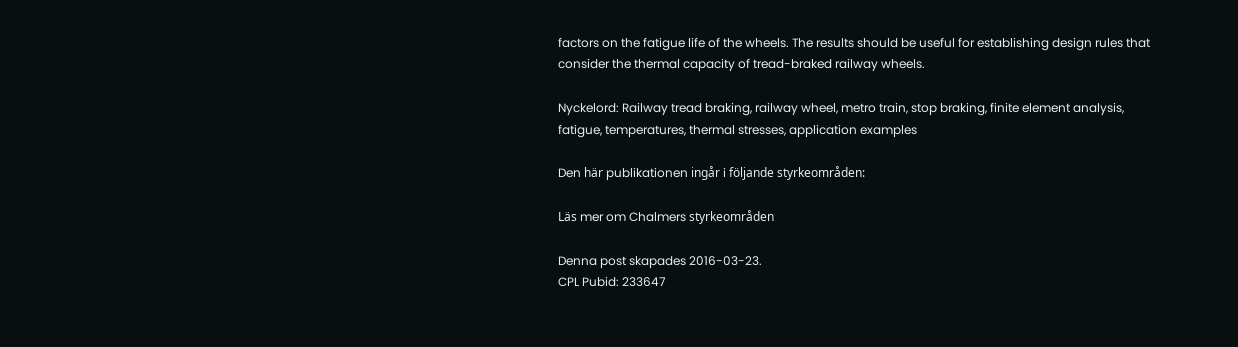factors on the fatigue life of the wheels. The results should be useful for establishing design rules that consider the thermal capacity of tread-braked railway wheels.

Nyckelord: Railway tread braking, railway wheel, metro train, stop braking, finite element analysis, fatigue, temperatures, thermal stresses, application examples

Den här publikationen ingår i följande styrkeområden:

Läs mer om Chalmers styrkeområden

Denna post skapades 2016-03-23.
CPL Pubid: 233647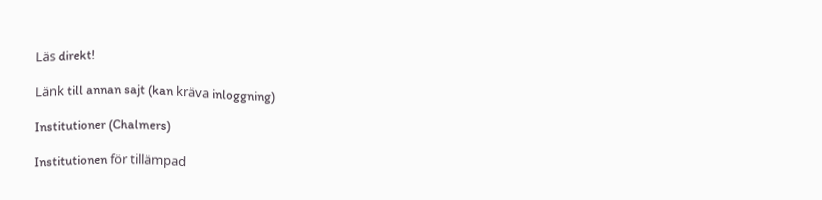Läs direkt!

Länk till annan sajt (kan kräva inloggning)

Institutioner (Chalmers)

Institutionen för tillämpad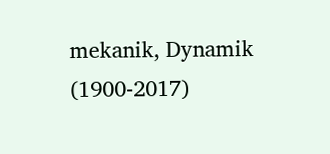mekanik, Dynamik (1900-2017)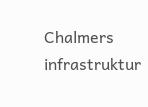Chalmers infrastruktur